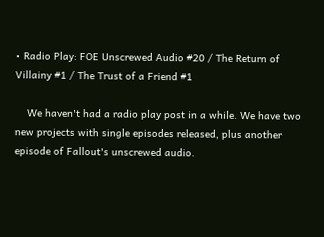• Radio Play: FOE Unscrewed Audio #20 / The Return of Villainy #1 / The Trust of a Friend #1

    We haven't had a radio play post in a while. We have two new projects with single episodes released, plus another episode of Fallout's unscrewed audio.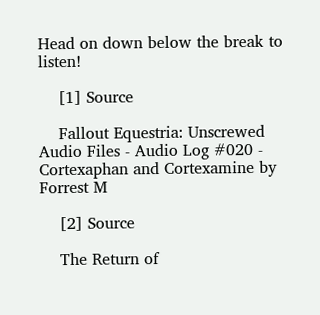Head on down below the break to listen!

    [1] Source

    Fallout Equestria: Unscrewed Audio Files - Audio Log #020 - Cortexaphan and Cortexamine by Forrest M

    [2] Source

    The Return of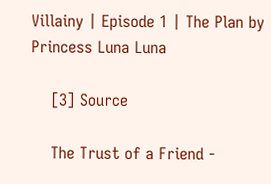Villainy | Episode 1 | The Plan by Princess Luna Luna

    [3] Source

    The Trust of a Friend -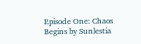Episode One: Chaos Begins by Sunlestia